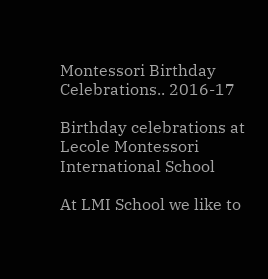Montessori Birthday Celebrations.. 2016-17

Birthday celebrations at Lecole Montessori International School

At LMI School we like to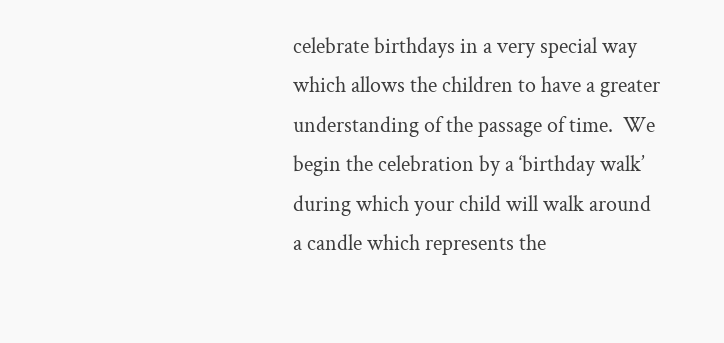celebrate birthdays in a very special way which allows the children to have a greater understanding of the passage of time.  We begin the celebration by a ‘birthday walk’ during which your child will walk around a candle which represents the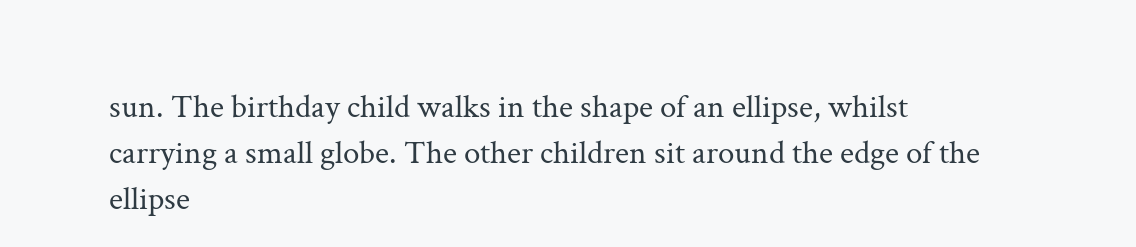sun. The birthday child walks in the shape of an ellipse, whilst carrying a small globe. The other children sit around the edge of the ellipse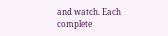and watch. Each complete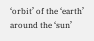‘orbit’ of the ‘earth’ around the ‘sun’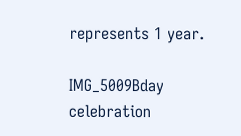represents 1 year.

IMG_5009Bday celebration